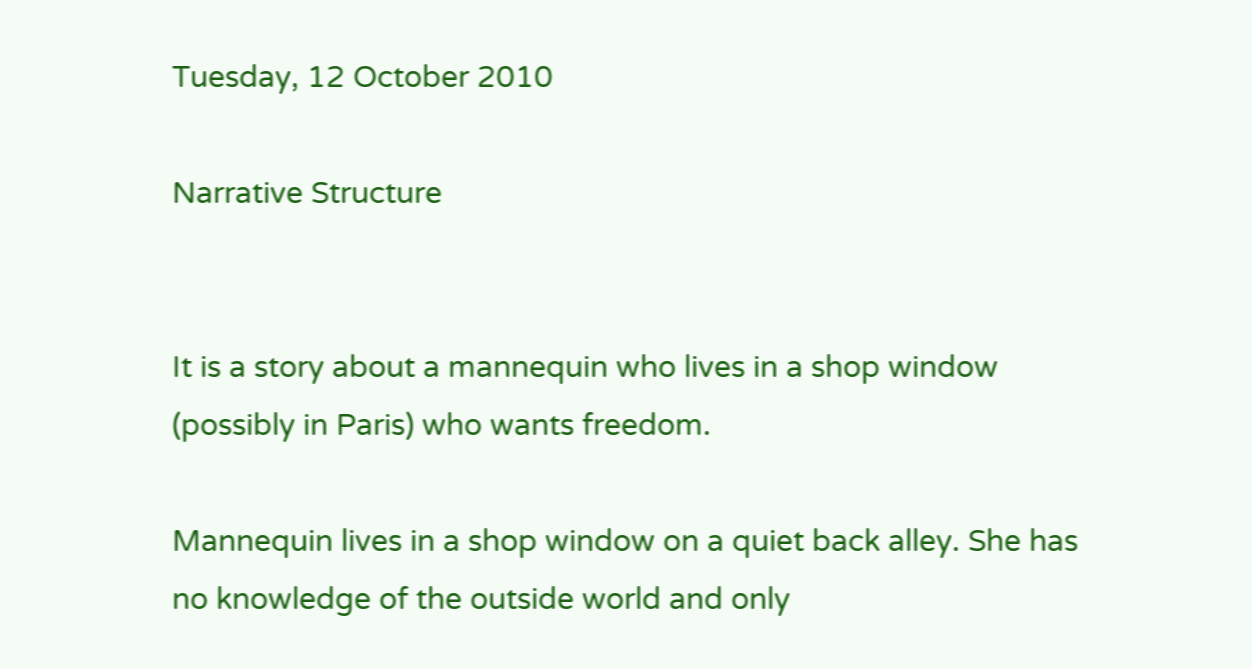Tuesday, 12 October 2010

Narrative Structure


It is a story about a mannequin who lives in a shop window (possibly in Paris) who wants freedom.

Mannequin lives in a shop window on a quiet back alley. She has no knowledge of the outside world and only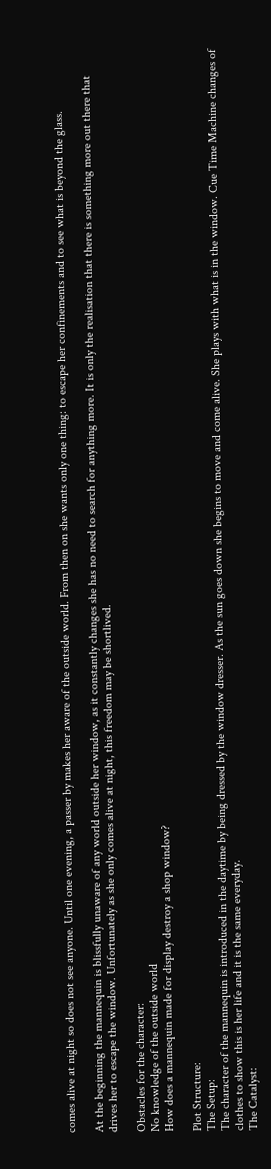comes alive at night so does not see anyone. Until one evening, a passer by makes her aware of the outside world. From then on she wants only one thing: to escape her confinements and to see what is beyond the glass.

At the beginning the mannequin is blissfully unaware of any world outside her window, as it constantly changes she has no need to search for anything more. It is only the realisation that there is something more out there that drives her to escape the window. Unfortunately as she only comes alive at night, this freedom may be shortlived.

Obstacles for the character:
No knowledge of the outside world
How does a mannequin made for display destroy a shop window?

Plot Structure:
The Setup:
The character of the mannequin is introduced in the daytime by being dressed by the window dresser. As the sun goes down she begins to move and come alive. She plays with what is in the window. Cue Time Machine changes of clothes to show this is her life and it is the same everyday.
The Catalyst: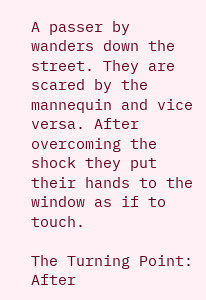A passer by wanders down the street. They are scared by the mannequin and vice versa. After overcoming the shock they put their hands to the window as if to touch.

The Turning Point:
After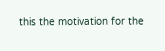this the motivation for the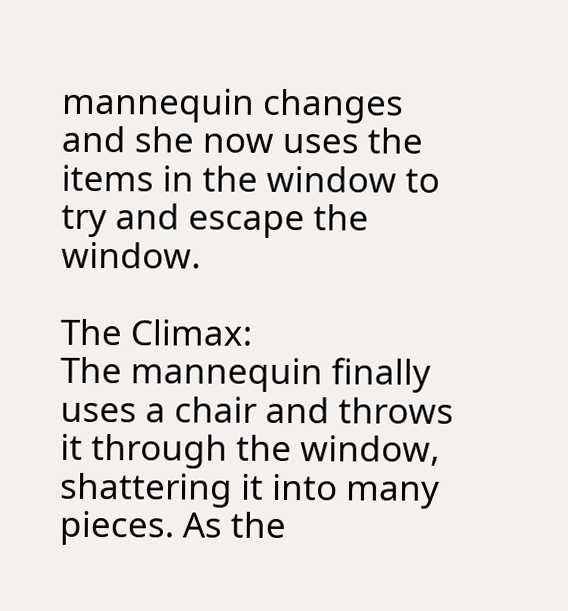mannequin changes and she now uses the items in the window to try and escape the window.

The Climax:
The mannequin finally uses a chair and throws it through the window, shattering it into many pieces. As the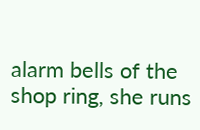alarm bells of the shop ring, she runs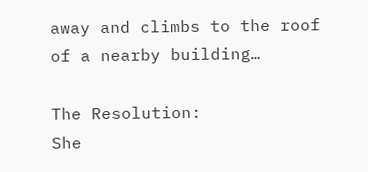away and climbs to the roof of a nearby building…

The Resolution:
She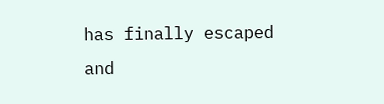has finally escaped and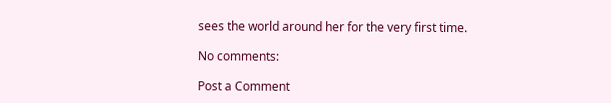sees the world around her for the very first time.

No comments:

Post a Comment